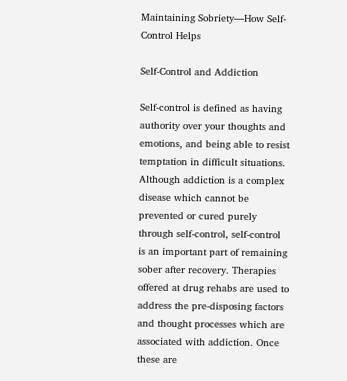Maintaining Sobriety—How Self-Control Helps

Self-Control and Addiction

Self-control is defined as having authority over your thoughts and emotions, and being able to resist temptation in difficult situations. Although addiction is a complex disease which cannot be prevented or cured purely through self-control, self-control is an important part of remaining sober after recovery. Therapies offered at drug rehabs are used to address the pre-disposing factors and thought processes which are associated with addiction. Once these are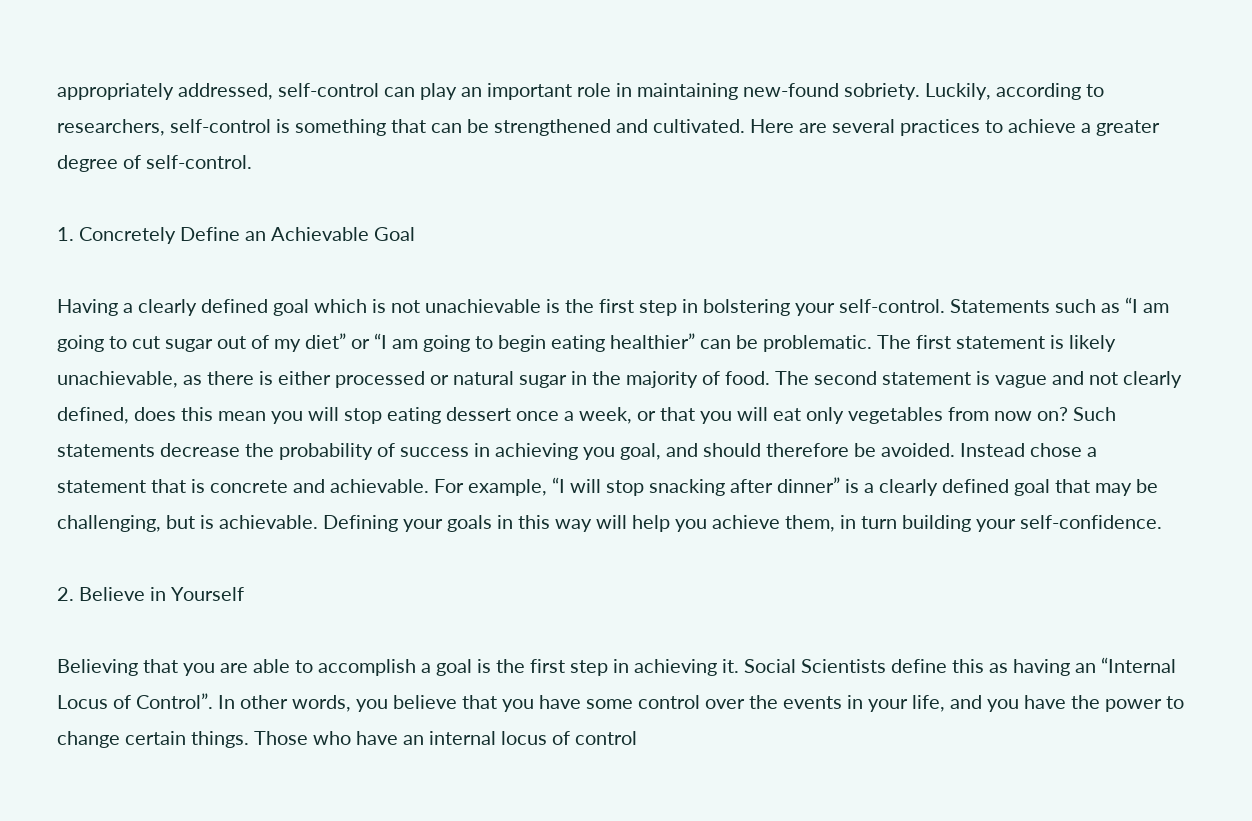appropriately addressed, self-control can play an important role in maintaining new-found sobriety. Luckily, according to researchers, self-control is something that can be strengthened and cultivated. Here are several practices to achieve a greater degree of self-control.

1. Concretely Define an Achievable Goal

Having a clearly defined goal which is not unachievable is the first step in bolstering your self-control. Statements such as “I am going to cut sugar out of my diet” or “I am going to begin eating healthier” can be problematic. The first statement is likely unachievable, as there is either processed or natural sugar in the majority of food. The second statement is vague and not clearly defined, does this mean you will stop eating dessert once a week, or that you will eat only vegetables from now on? Such statements decrease the probability of success in achieving you goal, and should therefore be avoided. Instead chose a statement that is concrete and achievable. For example, “I will stop snacking after dinner” is a clearly defined goal that may be challenging, but is achievable. Defining your goals in this way will help you achieve them, in turn building your self-confidence.

2. Believe in Yourself

Believing that you are able to accomplish a goal is the first step in achieving it. Social Scientists define this as having an “Internal Locus of Control”. In other words, you believe that you have some control over the events in your life, and you have the power to change certain things. Those who have an internal locus of control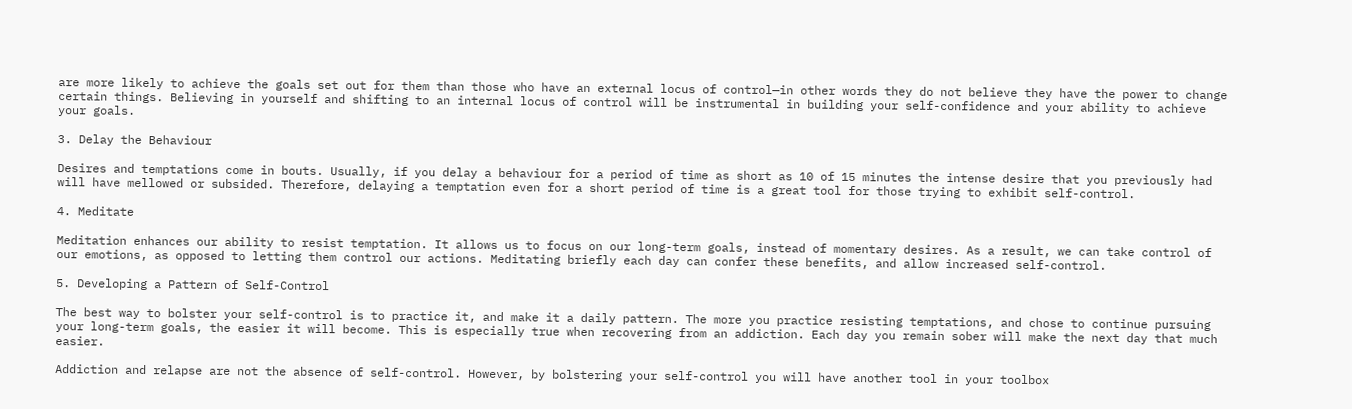are more likely to achieve the goals set out for them than those who have an external locus of control—in other words they do not believe they have the power to change certain things. Believing in yourself and shifting to an internal locus of control will be instrumental in building your self-confidence and your ability to achieve your goals.

3. Delay the Behaviour

Desires and temptations come in bouts. Usually, if you delay a behaviour for a period of time as short as 10 of 15 minutes the intense desire that you previously had will have mellowed or subsided. Therefore, delaying a temptation even for a short period of time is a great tool for those trying to exhibit self-control.

4. Meditate

Meditation enhances our ability to resist temptation. It allows us to focus on our long-term goals, instead of momentary desires. As a result, we can take control of our emotions, as opposed to letting them control our actions. Meditating briefly each day can confer these benefits, and allow increased self-control.

5. Developing a Pattern of Self-Control

The best way to bolster your self-control is to practice it, and make it a daily pattern. The more you practice resisting temptations, and chose to continue pursuing your long-term goals, the easier it will become. This is especially true when recovering from an addiction. Each day you remain sober will make the next day that much easier.

Addiction and relapse are not the absence of self-control. However, by bolstering your self-control you will have another tool in your toolbox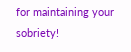for maintaining your sobriety!